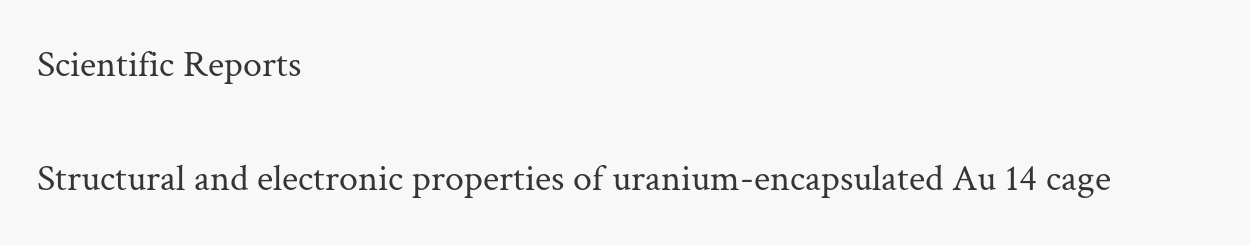Scientific Reports

Structural and electronic properties of uranium-encapsulated Au 14 cage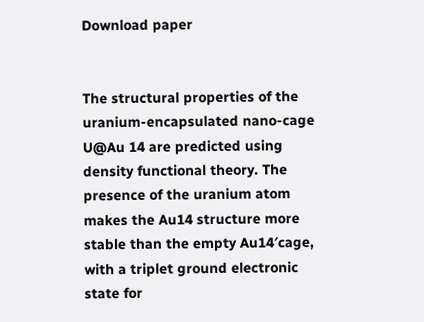Download paper


The structural properties of the uranium-encapsulated nano-cage U@Au 14 are predicted using density functional theory. The presence of the uranium atom makes the Au14 structure more stable than the empty Au14′cage, with a triplet ground electronic state for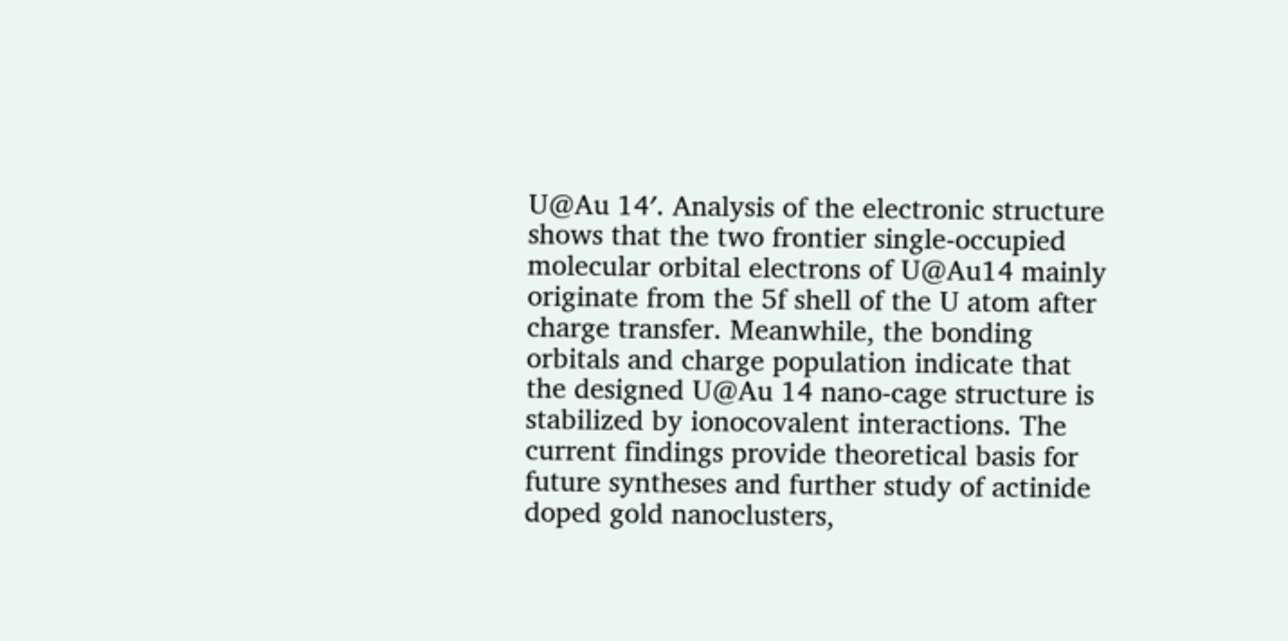U@Au 14′. Analysis of the electronic structure shows that the two frontier single-occupied molecular orbital electrons of U@Au14 mainly originate from the 5f shell of the U atom after charge transfer. Meanwhile, the bonding orbitals and charge population indicate that the designed U@Au 14 nano-cage structure is stabilized by ionocovalent interactions. The current findings provide theoretical basis for future syntheses and further study of actinide doped gold nanoclusters,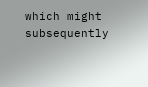which might subsequently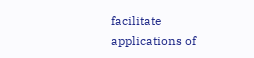facilitate applications of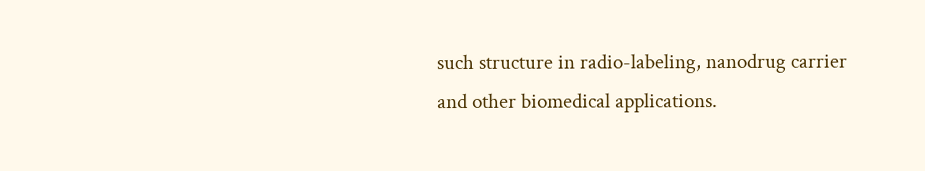such structure in radio-labeling, nanodrug carrier and other biomedical applications.